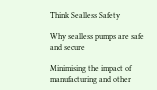Think Sealless Safety

Why sealless pumps are safe and secure

Minimising the impact of manufacturing and other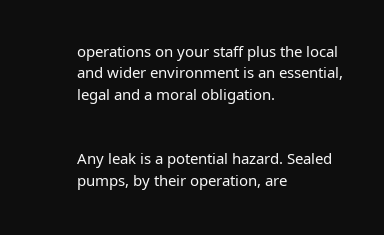operations on your staff plus the local and wider environment is an essential, legal and a moral obligation.


Any leak is a potential hazard. Sealed pumps, by their operation, are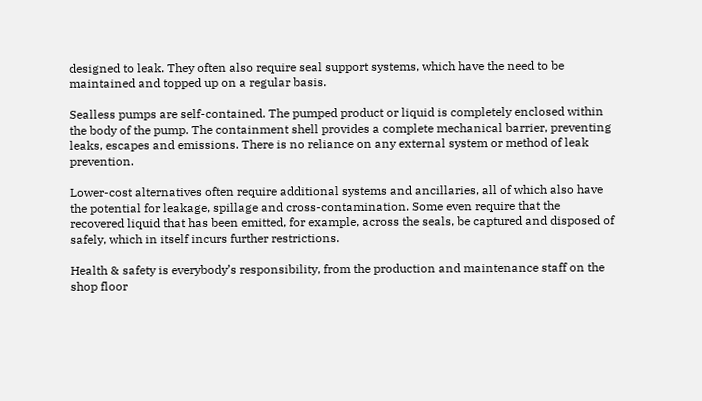designed to leak. They often also require seal support systems, which have the need to be maintained and topped up on a regular basis.

Sealless pumps are self-contained. The pumped product or liquid is completely enclosed within the body of the pump. The containment shell provides a complete mechanical barrier, preventing leaks, escapes and emissions. There is no reliance on any external system or method of leak prevention.

Lower-cost alternatives often require additional systems and ancillaries, all of which also have the potential for leakage, spillage and cross-contamination. Some even require that the recovered liquid that has been emitted, for example, across the seals, be captured and disposed of safely, which in itself incurs further restrictions.

Health & safety is everybody’s responsibility, from the production and maintenance staff on the shop floor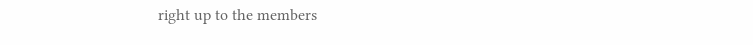right up to the members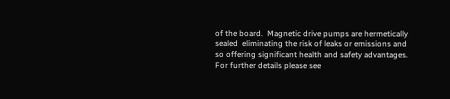of the board.  Magnetic drive pumps are hermetically sealed  eliminating the risk of leaks or emissions and so offering significant health and safety advantages. For further details please see